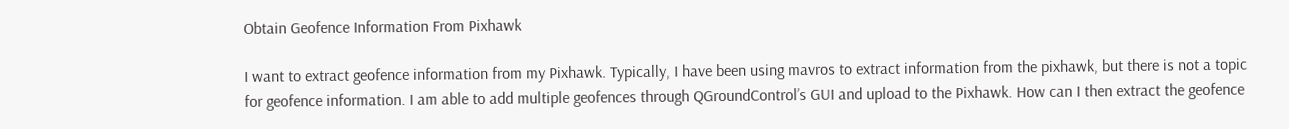Obtain Geofence Information From Pixhawk

I want to extract geofence information from my Pixhawk. Typically, I have been using mavros to extract information from the pixhawk, but there is not a topic for geofence information. I am able to add multiple geofences through QGroundControl’s GUI and upload to the Pixhawk. How can I then extract the geofence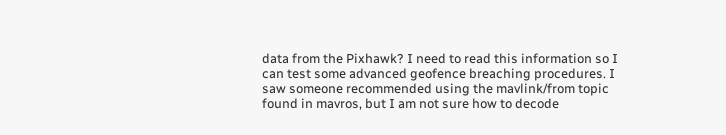data from the Pixhawk? I need to read this information so I can test some advanced geofence breaching procedures. I saw someone recommended using the mavlink/from topic found in mavros, but I am not sure how to decode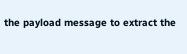the payload message to extract the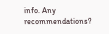info. Any recommendations?